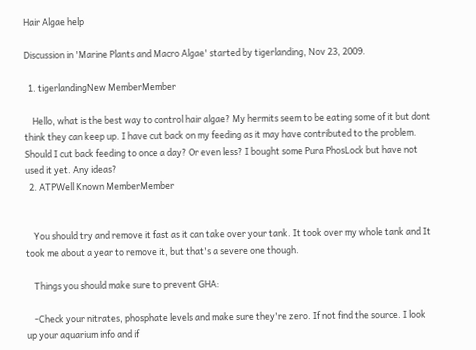Hair Algae help

Discussion in 'Marine Plants and Macro Algae' started by tigerlanding, Nov 23, 2009.

  1. tigerlandingNew MemberMember

    Hello, what is the best way to control hair algae? My hermits seem to be eating some of it but dont think they can keep up. I have cut back on my feeding as it may have contributed to the problem. Should I cut back feeding to once a day? Or even less? I bought some Pura PhosLock but have not used it yet. Any ideas?
  2. ATPWell Known MemberMember


    You should try and remove it fast as it can take over your tank. It took over my whole tank and It took me about a year to remove it, but that's a severe one though.

    Things you should make sure to prevent GHA:

    -Check your nitrates, phosphate levels and make sure they're zero. If not find the source. I look up your aquarium info and if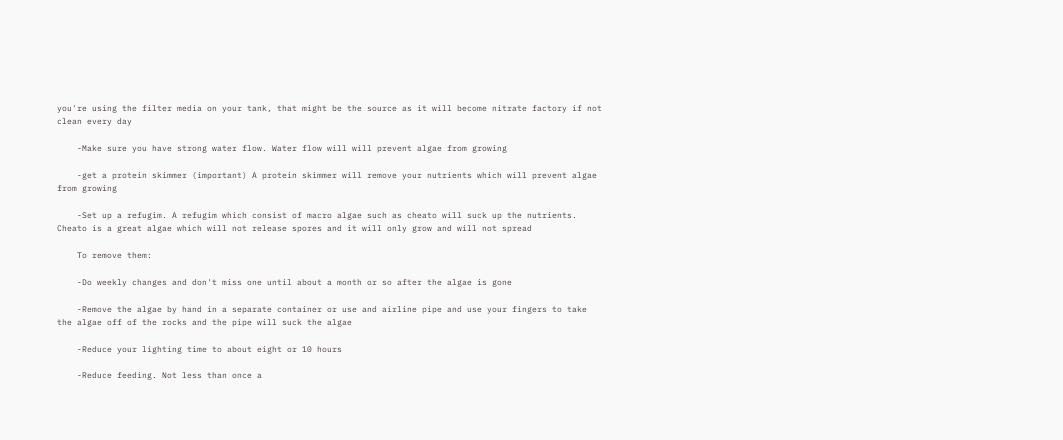you're using the filter media on your tank, that might be the source as it will become nitrate factory if not clean every day

    -Make sure you have strong water flow. Water flow will will prevent algae from growing

    -get a protein skimmer (important) A protein skimmer will remove your nutrients which will prevent algae from growing

    -Set up a refugim. A refugim which consist of macro algae such as cheato will suck up the nutrients. Cheato is a great algae which will not release spores and it will only grow and will not spread

    To remove them:

    -Do weekly changes and don't miss one until about a month or so after the algae is gone

    -Remove the algae by hand in a separate container or use and airline pipe and use your fingers to take the algae off of the rocks and the pipe will suck the algae

    -Reduce your lighting time to about eight or 10 hours

    -Reduce feeding. Not less than once a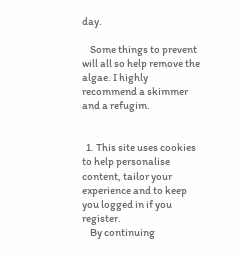day.

    Some things to prevent will all so help remove the algae. I highly recommend a skimmer and a refugim.


  1. This site uses cookies to help personalise content, tailor your experience and to keep you logged in if you register.
    By continuing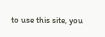to use this site, you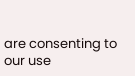are consenting to our use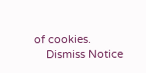of cookies.
    Dismiss Notice